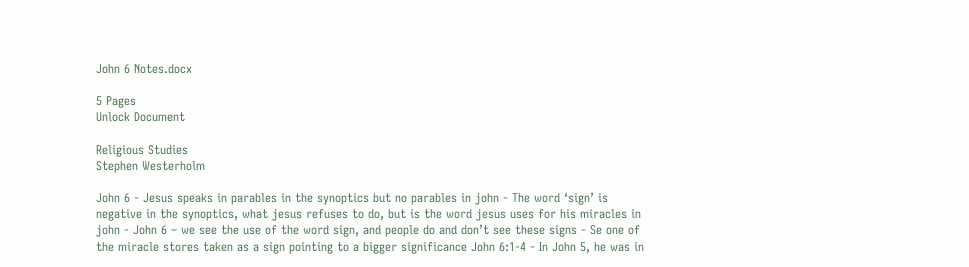John 6 Notes.docx

5 Pages
Unlock Document

Religious Studies
Stephen Westerholm

John 6 - Jesus speaks in parables in the synoptics but no parables in john - The word ‘sign’ is negative in the synoptics, what jesus refuses to do, but is the word jesus uses for his miracles in john - John 6 – we see the use of the word sign, and people do and don’t see these signs - Se one of the miracle stores taken as a sign pointing to a bigger significance John 6:1-4 - In John 5, he was in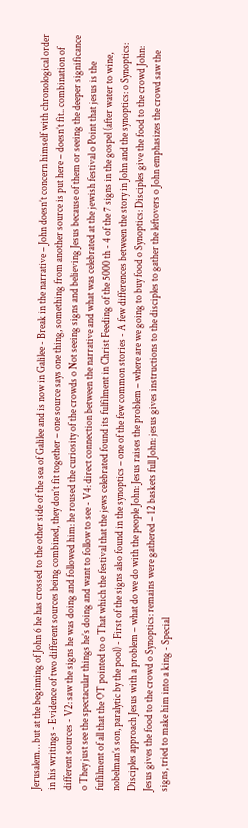Jerusalem… but at the beginning of John 6 he has crossed to the other side of the sea of Galilee and is now in Galilee - Break in the narrative – John doesn’t concern himself with chronological order in his writings - Evidence of two different sources being combined, they don’t fit together – one source says one thing, something from another source is put here – doesn’t fit.. combination of different sources - V2: saw the signs he was doing and followed him: he roused the curiosity of the crowds o Not seeing signs and believing Jesus because of them or seeing the deeper significance o They just see the spectacular things he’s doing and want to follow to see - V4: direct connection between the narrative and what was celebrated at the jewish festival o Point that jesus is the fuflilment of all that the OT pointed to o That which the festival that the jews celebrated found its fulfilment in Christ Feeding of the 5000 th - 4 of the 7 signs in the gospel (after water to wine, nobelman’s son, paralytic by the pool) - First of the signs also found in the synoptics – one of the few common stories - A few differences between the story in John and the synoptics: o Synoptics: Disciples approach Jesus with a problem – what do we do with the people John: Jesus raises the problem – where are we going to buy food o Synoptics: Disciples give the food to the crowd John: Jesus gives the food to the crowd o Synoptics: remains were gathered – 12 baskets full John: jesus gives instructions to the disciples to gather the leftovers o John emphasizes the crowd saw the signs, tried to make him into a king - Special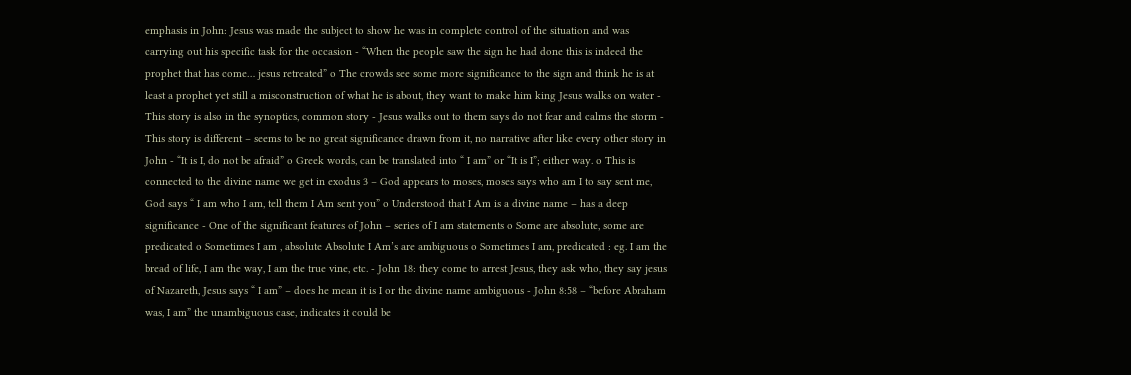emphasis in John: Jesus was made the subject to show he was in complete control of the situation and was carrying out his specific task for the occasion - “When the people saw the sign he had done this is indeed the prophet that has come… jesus retreated” o The crowds see some more significance to the sign and think he is at least a prophet yet still a misconstruction of what he is about, they want to make him king Jesus walks on water - This story is also in the synoptics, common story - Jesus walks out to them says do not fear and calms the storm - This story is different – seems to be no great significance drawn from it, no narrative after like every other story in John - “It is I, do not be afraid” o Greek words, can be translated into “ I am” or “It is I”; either way. o This is connected to the divine name we get in exodus 3 – God appears to moses, moses says who am I to say sent me, God says “ I am who I am, tell them I Am sent you” o Understood that I Am is a divine name – has a deep significance - One of the significant features of John – series of I am statements o Some are absolute, some are predicated o Sometimes I am , absolute Absolute I Am’s are ambiguous o Sometimes I am, predicated : eg. I am the bread of life, I am the way, I am the true vine, etc. - John 18: they come to arrest Jesus, they ask who, they say jesus of Nazareth, Jesus says “ I am” – does he mean it is I or the divine name ambiguous - John 8:58 – “before Abraham was, I am” the unambiguous case, indicates it could be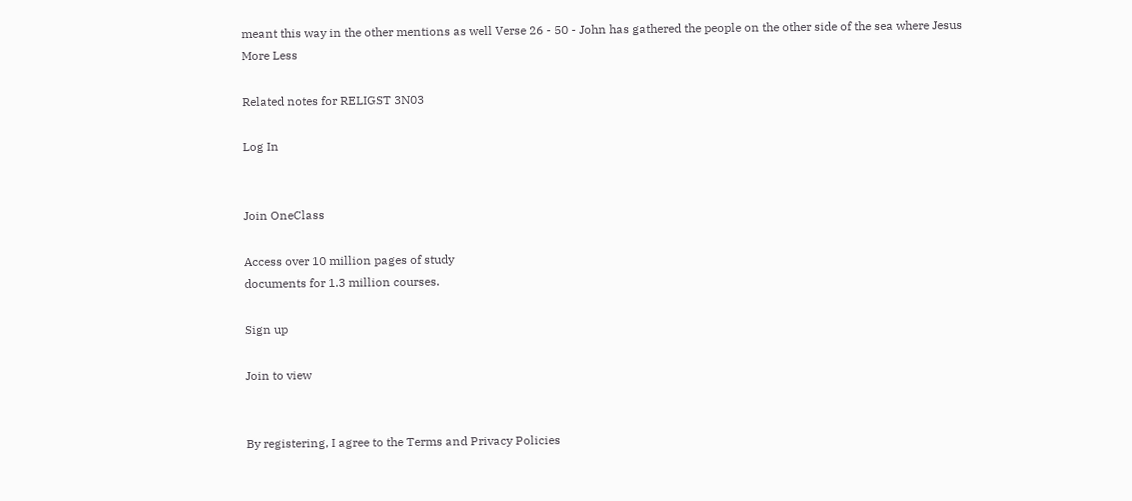meant this way in the other mentions as well Verse 26 - 50 - John has gathered the people on the other side of the sea where Jesus
More Less

Related notes for RELIGST 3N03

Log In


Join OneClass

Access over 10 million pages of study
documents for 1.3 million courses.

Sign up

Join to view


By registering, I agree to the Terms and Privacy Policies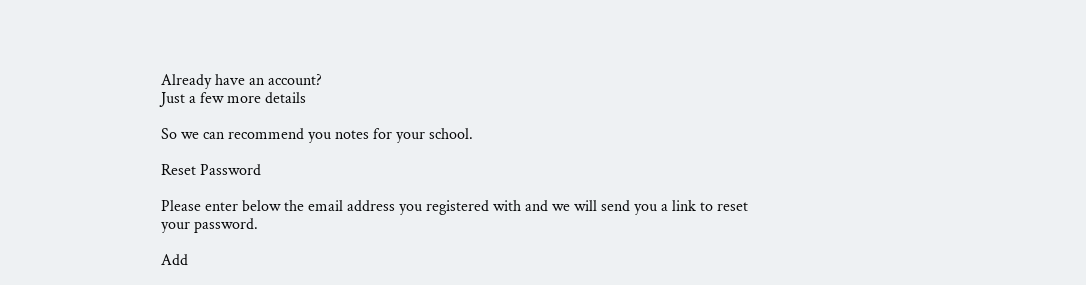Already have an account?
Just a few more details

So we can recommend you notes for your school.

Reset Password

Please enter below the email address you registered with and we will send you a link to reset your password.

Add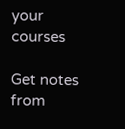your courses

Get notes from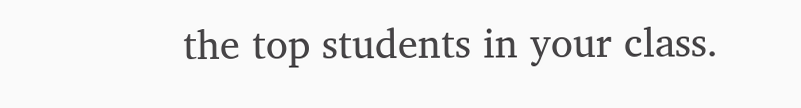the top students in your class.